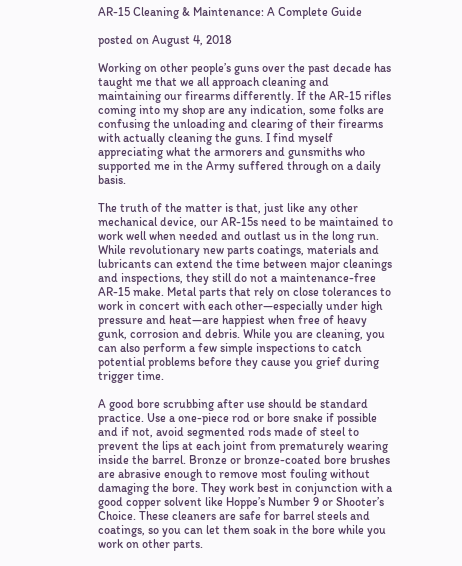AR-15 Cleaning & Maintenance: A Complete Guide

posted on August 4, 2018

Working on other people’s guns over the past decade has taught me that we all approach cleaning and maintaining our firearms differently. If the AR-15 rifles coming into my shop are any indication, some folks are confusing the unloading and clearing of their firearms with actually cleaning the guns. I find myself appreciating what the armorers and gunsmiths who supported me in the Army suffered through on a daily basis.

The truth of the matter is that, just like any other mechanical device, our AR-15s need to be maintained to work well when needed and outlast us in the long run. While revolutionary new parts coatings, materials and lubricants can extend the time between major cleanings and inspections, they still do not a maintenance-free AR-15 make. Metal parts that rely on close tolerances to work in concert with each other—especially under high pressure and heat—are happiest when free of heavy gunk, corrosion and debris. While you are cleaning, you can also perform a few simple inspections to catch potential problems before they cause you grief during trigger time.

A good bore scrubbing after use should be standard practice. Use a one-piece rod or bore snake if possible and if not, avoid segmented rods made of steel to prevent the lips at each joint from prematurely wearing inside the barrel. Bronze or bronze-coated bore brushes are abrasive enough to remove most fouling without damaging the bore. They work best in conjunction with a good copper solvent like Hoppe’s Number 9 or Shooter’s Choice. These cleaners are safe for barrel steels and coatings, so you can let them soak in the bore while you work on other parts.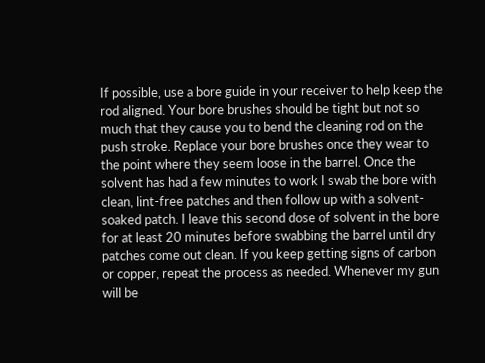If possible, use a bore guide in your receiver to help keep the rod aligned. Your bore brushes should be tight but not so much that they cause you to bend the cleaning rod on the push stroke. Replace your bore brushes once they wear to the point where they seem loose in the barrel. Once the solvent has had a few minutes to work I swab the bore with clean, lint-free patches and then follow up with a solvent-soaked patch. I leave this second dose of solvent in the bore for at least 20 minutes before swabbing the barrel until dry patches come out clean. If you keep getting signs of carbon or copper, repeat the process as needed. Whenever my gun will be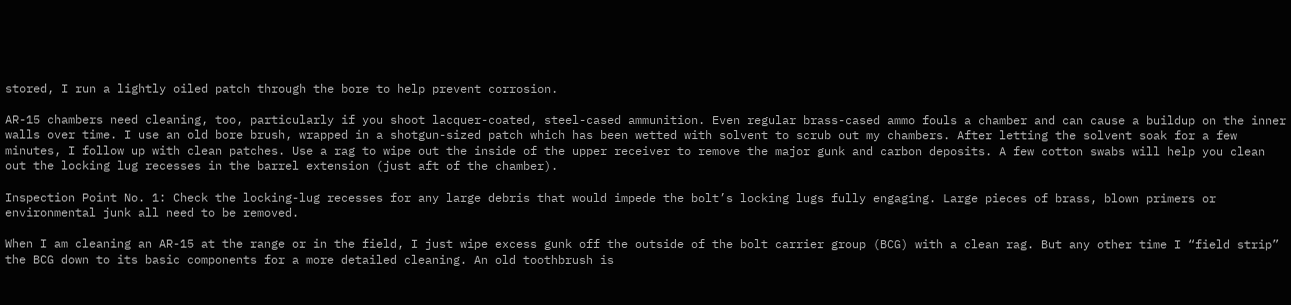stored, I run a lightly oiled patch through the bore to help prevent corrosion.

AR-15 chambers need cleaning, too, particularly if you shoot lacquer-coated, steel-cased ammunition. Even regular brass-cased ammo fouls a chamber and can cause a buildup on the inner walls over time. I use an old bore brush, wrapped in a shotgun-sized patch which has been wetted with solvent to scrub out my chambers. After letting the solvent soak for a few minutes, I follow up with clean patches. Use a rag to wipe out the inside of the upper receiver to remove the major gunk and carbon deposits. A few cotton swabs will help you clean out the locking lug recesses in the barrel extension (just aft of the chamber).

Inspection Point No. 1: Check the locking-lug recesses for any large debris that would impede the bolt’s locking lugs fully engaging. Large pieces of brass, blown primers or environmental junk all need to be removed.

When I am cleaning an AR-15 at the range or in the field, I just wipe excess gunk off the outside of the bolt carrier group (BCG) with a clean rag. But any other time I “field strip” the BCG down to its basic components for a more detailed cleaning. An old toothbrush is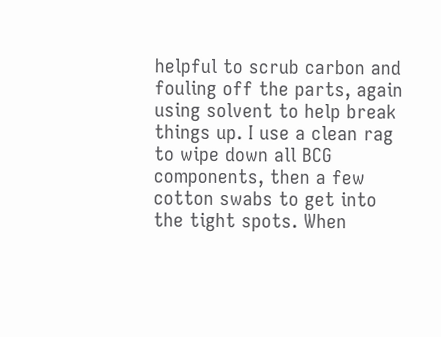helpful to scrub carbon and fouling off the parts, again using solvent to help break things up. I use a clean rag to wipe down all BCG components, then a few cotton swabs to get into the tight spots. When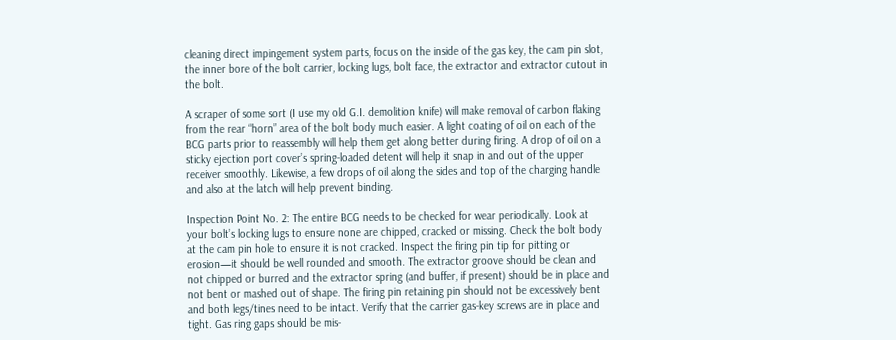cleaning direct impingement system parts, focus on the inside of the gas key, the cam pin slot, the inner bore of the bolt carrier, locking lugs, bolt face, the extractor and extractor cutout in the bolt.

A scraper of some sort (I use my old G.I. demolition knife) will make removal of carbon flaking from the rear “horn” area of the bolt body much easier. A light coating of oil on each of the BCG parts prior to reassembly will help them get along better during firing. A drop of oil on a sticky ejection port cover’s spring-loaded detent will help it snap in and out of the upper receiver smoothly. Likewise, a few drops of oil along the sides and top of the charging handle and also at the latch will help prevent binding.

Inspection Point No. 2: The entire BCG needs to be checked for wear periodically. Look at your bolt’s locking lugs to ensure none are chipped, cracked or missing. Check the bolt body at the cam pin hole to ensure it is not cracked. Inspect the firing pin tip for pitting or erosion—it should be well rounded and smooth. The extractor groove should be clean and not chipped or burred and the extractor spring (and buffer, if present) should be in place and not bent or mashed out of shape. The firing pin retaining pin should not be excessively bent and both legs/tines need to be intact. Verify that the carrier gas-key screws are in place and tight. Gas ring gaps should be mis-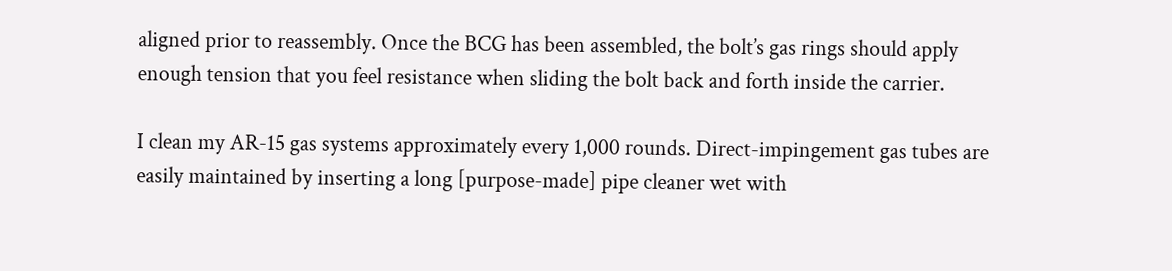aligned prior to reassembly. Once the BCG has been assembled, the bolt’s gas rings should apply enough tension that you feel resistance when sliding the bolt back and forth inside the carrier.

I clean my AR-15 gas systems approximately every 1,000 rounds. Direct-impingement gas tubes are easily maintained by inserting a long [purpose-made] pipe cleaner wet with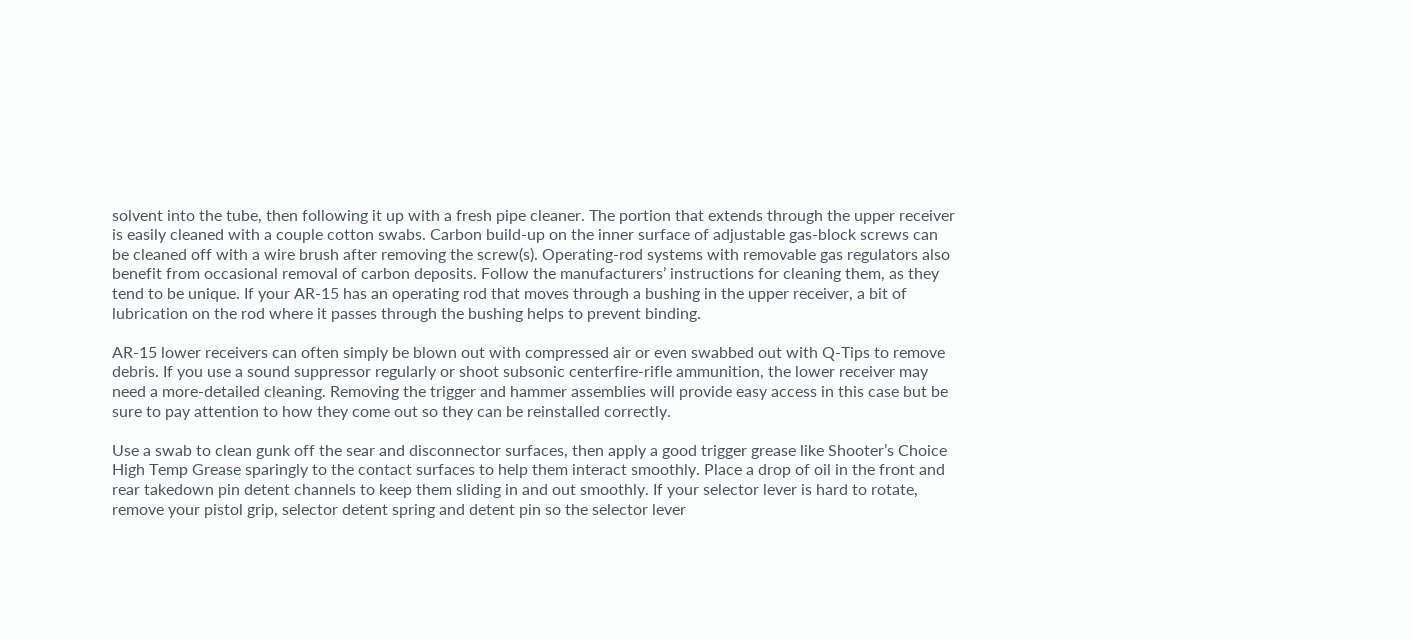solvent into the tube, then following it up with a fresh pipe cleaner. The portion that extends through the upper receiver is easily cleaned with a couple cotton swabs. Carbon build-up on the inner surface of adjustable gas-block screws can be cleaned off with a wire brush after removing the screw(s). Operating-rod systems with removable gas regulators also benefit from occasional removal of carbon deposits. Follow the manufacturers’ instructions for cleaning them, as they tend to be unique. If your AR-15 has an operating rod that moves through a bushing in the upper receiver, a bit of lubrication on the rod where it passes through the bushing helps to prevent binding.

AR-15 lower receivers can often simply be blown out with compressed air or even swabbed out with Q-Tips to remove debris. If you use a sound suppressor regularly or shoot subsonic centerfire-rifle ammunition, the lower receiver may need a more-detailed cleaning. Removing the trigger and hammer assemblies will provide easy access in this case but be sure to pay attention to how they come out so they can be reinstalled correctly.

Use a swab to clean gunk off the sear and disconnector surfaces, then apply a good trigger grease like Shooter’s Choice High Temp Grease sparingly to the contact surfaces to help them interact smoothly. Place a drop of oil in the front and rear takedown pin detent channels to keep them sliding in and out smoothly. If your selector lever is hard to rotate, remove your pistol grip, selector detent spring and detent pin so the selector lever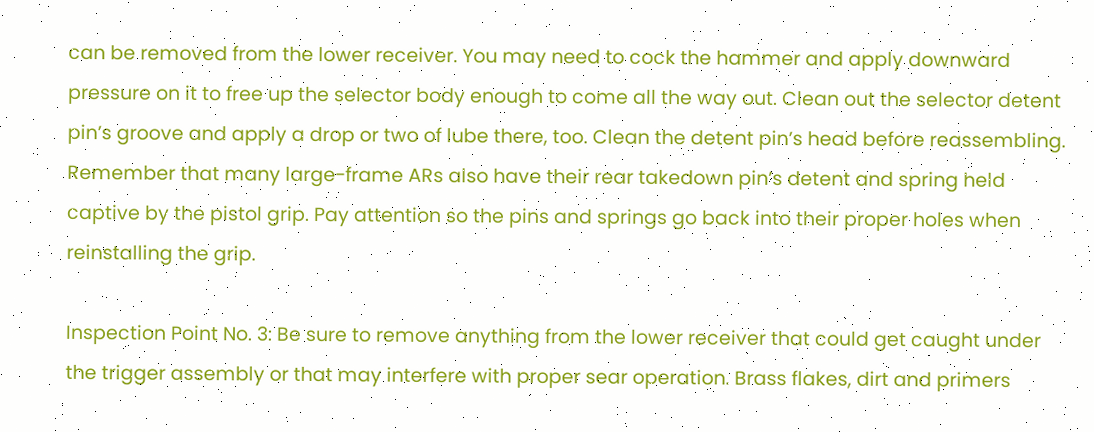can be removed from the lower receiver. You may need to cock the hammer and apply downward pressure on it to free up the selector body enough to come all the way out. Clean out the selector detent pin’s groove and apply a drop or two of lube there, too. Clean the detent pin’s head before reassembling. Remember that many large-frame ARs also have their rear takedown pin’s detent and spring held captive by the pistol grip. Pay attention so the pins and springs go back into their proper holes when reinstalling the grip.

Inspection Point No. 3: Be sure to remove anything from the lower receiver that could get caught under the trigger assembly or that may interfere with proper sear operation. Brass flakes, dirt and primers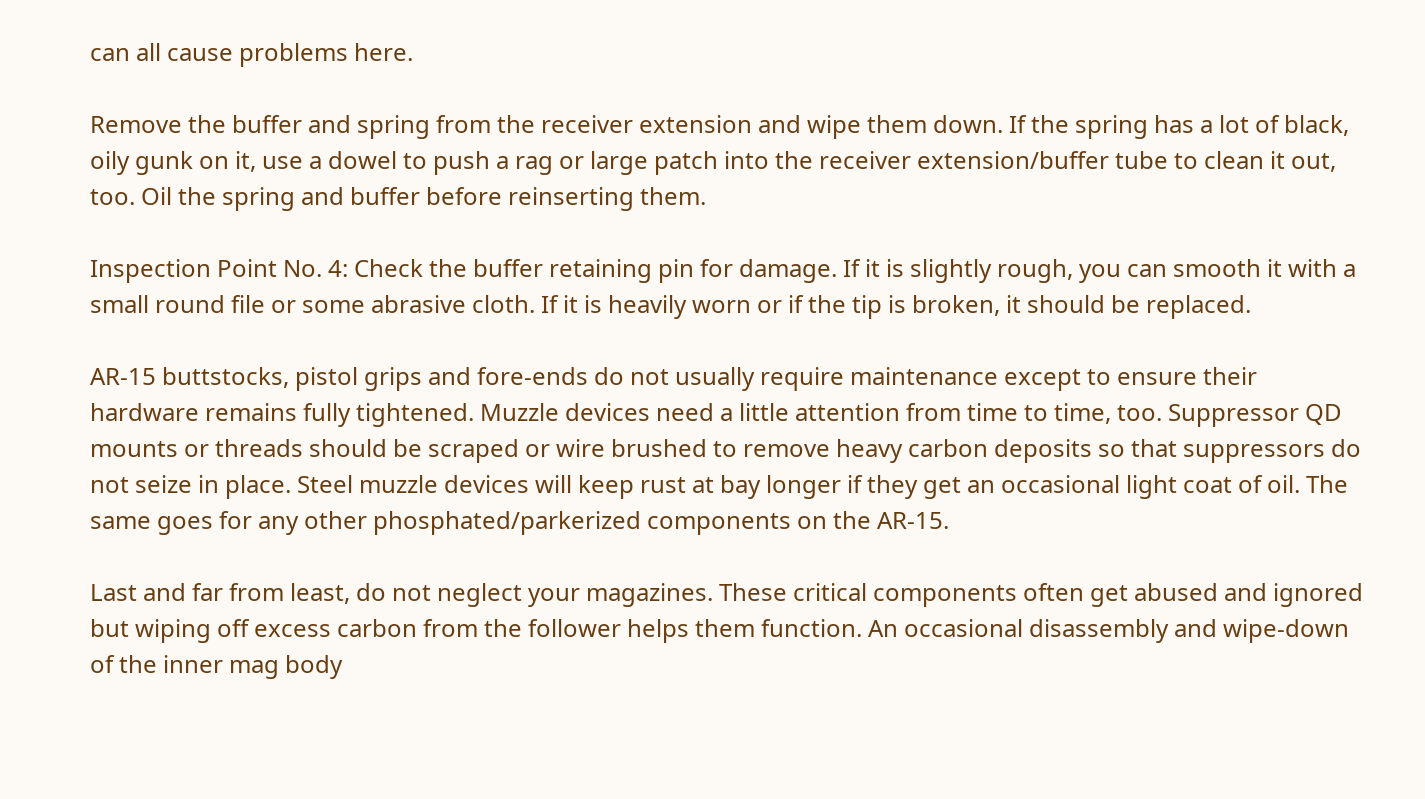can all cause problems here.

Remove the buffer and spring from the receiver extension and wipe them down. If the spring has a lot of black, oily gunk on it, use a dowel to push a rag or large patch into the receiver extension/buffer tube to clean it out, too. Oil the spring and buffer before reinserting them.

Inspection Point No. 4: Check the buffer retaining pin for damage. If it is slightly rough, you can smooth it with a small round file or some abrasive cloth. If it is heavily worn or if the tip is broken, it should be replaced.

AR-15 buttstocks, pistol grips and fore-ends do not usually require maintenance except to ensure their hardware remains fully tightened. Muzzle devices need a little attention from time to time, too. Suppressor QD mounts or threads should be scraped or wire brushed to remove heavy carbon deposits so that suppressors do not seize in place. Steel muzzle devices will keep rust at bay longer if they get an occasional light coat of oil. The same goes for any other phosphated/parkerized components on the AR-15.

Last and far from least, do not neglect your magazines. These critical components often get abused and ignored but wiping off excess carbon from the follower helps them function. An occasional disassembly and wipe-down of the inner mag body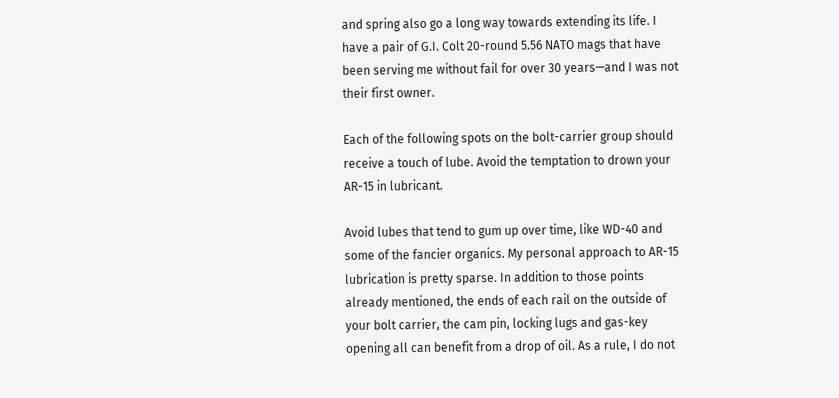and spring also go a long way towards extending its life. I have a pair of G.I. Colt 20-round 5.56 NATO mags that have been serving me without fail for over 30 years—and I was not their first owner.

Each of the following spots on the bolt-carrier group should receive a touch of lube. Avoid the temptation to drown your AR-15 in lubricant.

Avoid lubes that tend to gum up over time, like WD-40 and some of the fancier organics. My personal approach to AR-15 lubrication is pretty sparse. In addition to those points already mentioned, the ends of each rail on the outside of your bolt carrier, the cam pin, locking lugs and gas-key opening all can benefit from a drop of oil. As a rule, I do not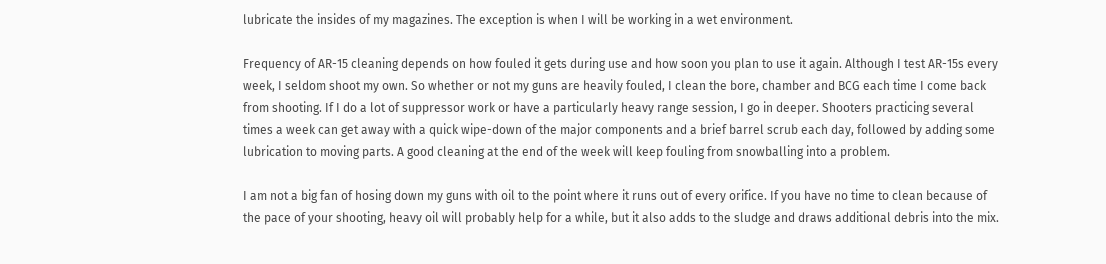lubricate the insides of my magazines. The exception is when I will be working in a wet environment.

Frequency of AR-15 cleaning depends on how fouled it gets during use and how soon you plan to use it again. Although I test AR-15s every week, I seldom shoot my own. So whether or not my guns are heavily fouled, I clean the bore, chamber and BCG each time I come back from shooting. If I do a lot of suppressor work or have a particularly heavy range session, I go in deeper. Shooters practicing several times a week can get away with a quick wipe-down of the major components and a brief barrel scrub each day, followed by adding some lubrication to moving parts. A good cleaning at the end of the week will keep fouling from snowballing into a problem.

I am not a big fan of hosing down my guns with oil to the point where it runs out of every orifice. If you have no time to clean because of the pace of your shooting, heavy oil will probably help for a while, but it also adds to the sludge and draws additional debris into the mix.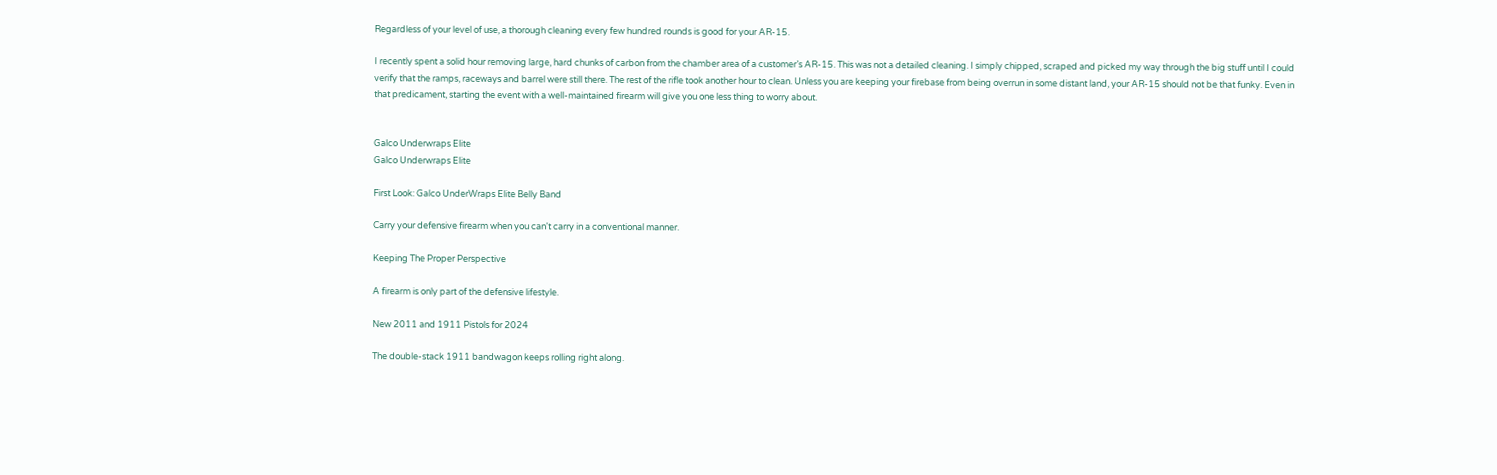Regardless of your level of use, a thorough cleaning every few hundred rounds is good for your AR-15.

I recently spent a solid hour removing large, hard chunks of carbon from the chamber area of a customer’s AR-15. This was not a detailed cleaning. I simply chipped, scraped and picked my way through the big stuff until I could verify that the ramps, raceways and barrel were still there. The rest of the rifle took another hour to clean. Unless you are keeping your firebase from being overrun in some distant land, your AR-15 should not be that funky. Even in that predicament, starting the event with a well-maintained firearm will give you one less thing to worry about.


Galco Underwraps Elite
Galco Underwraps Elite

First Look: Galco UnderWraps Elite Belly Band

Carry your defensive firearm when you can't carry in a conventional manner.

Keeping The Proper Perspective

A firearm is only part of the defensive lifestyle.

New 2011 and 1911 Pistols for 2024

The double-stack 1911 bandwagon keeps rolling right along.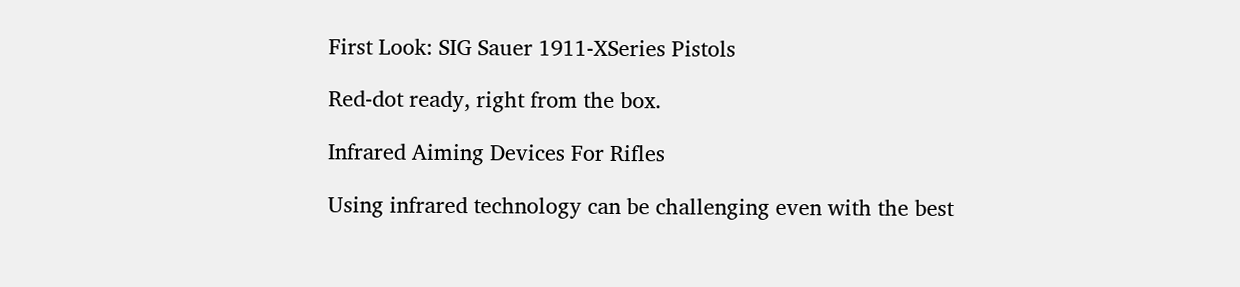First Look: SIG Sauer 1911-XSeries Pistols

Red-dot ready, right from the box.

Infrared Aiming Devices For Rifles

Using infrared technology can be challenging even with the best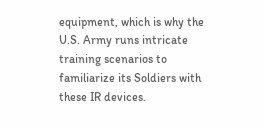equipment, which is why the U.S. Army runs intricate training scenarios to familiarize its Soldiers with these IR devices.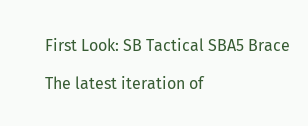First Look: SB Tactical SBA5 Brace

The latest iteration of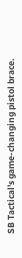SB Tactical's game-changing pistol brace.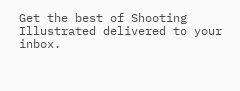Get the best of Shooting Illustrated delivered to your inbox.